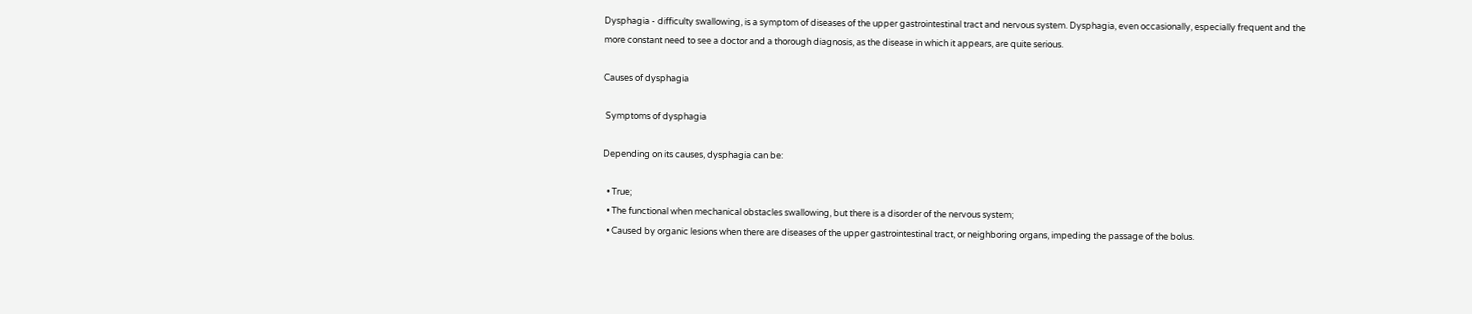Dysphagia - difficulty swallowing, is a symptom of diseases of the upper gastrointestinal tract and nervous system. Dysphagia, even occasionally, especially frequent and the more constant need to see a doctor and a thorough diagnosis, as the disease in which it appears, are quite serious.

Causes of dysphagia

 Symptoms of dysphagia

Depending on its causes, dysphagia can be:

  • True;
  • The functional when mechanical obstacles swallowing, but there is a disorder of the nervous system;
  • Caused by organic lesions when there are diseases of the upper gastrointestinal tract, or neighboring organs, impeding the passage of the bolus.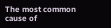The most common cause of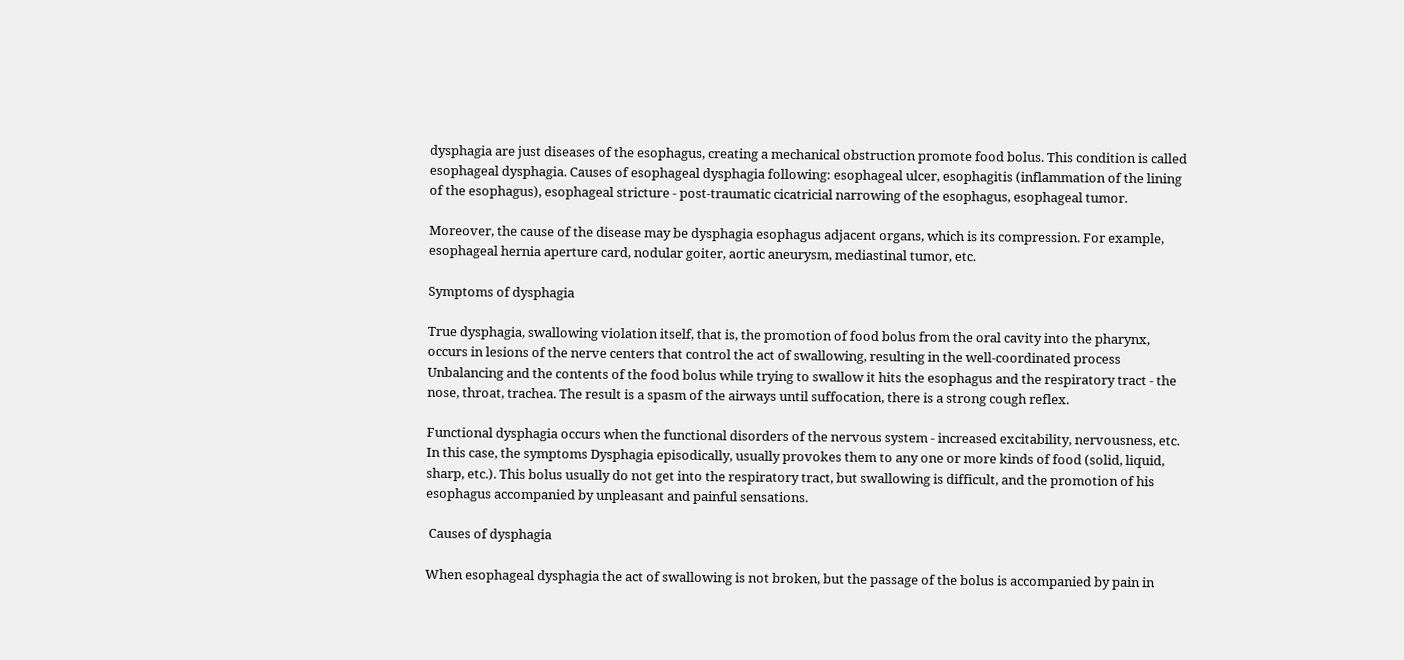dysphagia are just diseases of the esophagus, creating a mechanical obstruction promote food bolus. This condition is called esophageal dysphagia. Causes of esophageal dysphagia following: esophageal ulcer, esophagitis (inflammation of the lining of the esophagus), esophageal stricture - post-traumatic cicatricial narrowing of the esophagus, esophageal tumor.

Moreover, the cause of the disease may be dysphagia esophagus adjacent organs, which is its compression. For example, esophageal hernia aperture card, nodular goiter, aortic aneurysm, mediastinal tumor, etc.

Symptoms of dysphagia

True dysphagia, swallowing violation itself, that is, the promotion of food bolus from the oral cavity into the pharynx, occurs in lesions of the nerve centers that control the act of swallowing, resulting in the well-coordinated process Unbalancing and the contents of the food bolus while trying to swallow it hits the esophagus and the respiratory tract - the nose, throat, trachea. The result is a spasm of the airways until suffocation, there is a strong cough reflex.

Functional dysphagia occurs when the functional disorders of the nervous system - increased excitability, nervousness, etc. In this case, the symptoms Dysphagia episodically, usually provokes them to any one or more kinds of food (solid, liquid, sharp, etc.). This bolus usually do not get into the respiratory tract, but swallowing is difficult, and the promotion of his esophagus accompanied by unpleasant and painful sensations.

 Causes of dysphagia

When esophageal dysphagia the act of swallowing is not broken, but the passage of the bolus is accompanied by pain in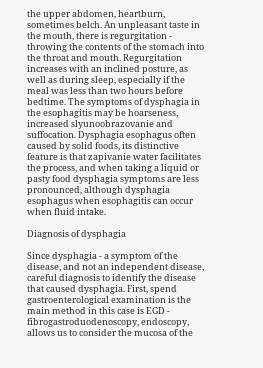the upper abdomen, heartburn, sometimes belch. An unpleasant taste in the mouth, there is regurgitation - throwing the contents of the stomach into the throat and mouth. Regurgitation increases with an inclined posture, as well as during sleep, especially if the meal was less than two hours before bedtime. The symptoms of dysphagia in the esophagitis may be hoarseness, increased slyunoobrazovanie and suffocation. Dysphagia esophagus often caused by solid foods, its distinctive feature is that zapivanie water facilitates the process, and when taking a liquid or pasty food dysphagia symptoms are less pronounced, although dysphagia esophagus when esophagitis can occur when fluid intake.

Diagnosis of dysphagia

Since dysphagia - a symptom of the disease, and not an independent disease, careful diagnosis to identify the disease that caused dysphagia. First, spend gastroenterological examination is the main method in this case is EGD - fibrogastroduodenoscopy, endoscopy, allows us to consider the mucosa of the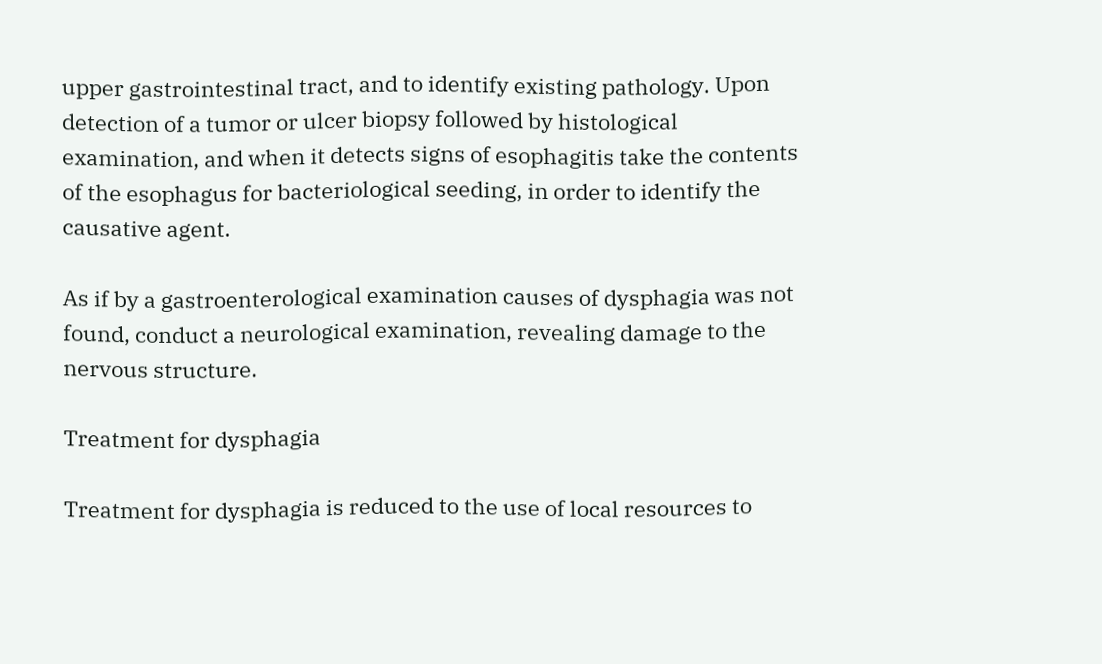upper gastrointestinal tract, and to identify existing pathology. Upon detection of a tumor or ulcer biopsy followed by histological examination, and when it detects signs of esophagitis take the contents of the esophagus for bacteriological seeding, in order to identify the causative agent.

As if by a gastroenterological examination causes of dysphagia was not found, conduct a neurological examination, revealing damage to the nervous structure.

Treatment for dysphagia

Treatment for dysphagia is reduced to the use of local resources to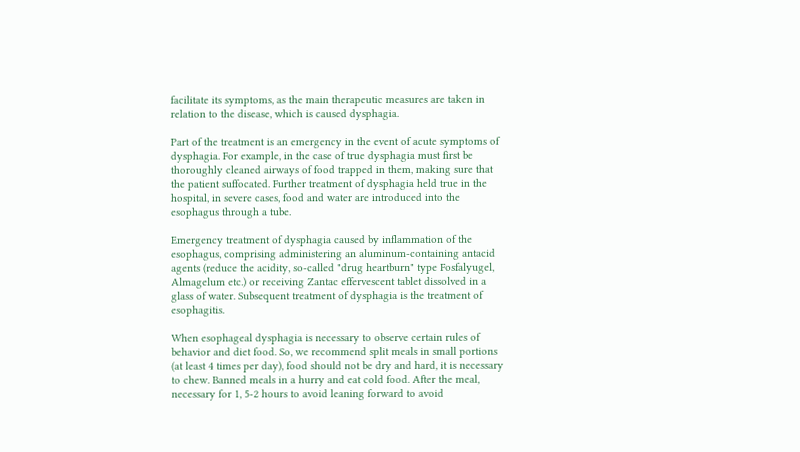facilitate its symptoms, as the main therapeutic measures are taken in relation to the disease, which is caused dysphagia.

Part of the treatment is an emergency in the event of acute symptoms of dysphagia. For example, in the case of true dysphagia must first be thoroughly cleaned airways of food trapped in them, making sure that the patient suffocated. Further treatment of dysphagia held true in the hospital, in severe cases, food and water are introduced into the esophagus through a tube.

Emergency treatment of dysphagia caused by inflammation of the esophagus, comprising administering an aluminum-containing antacid agents (reduce the acidity, so-called "drug heartburn" type Fosfalyugel, Almagelum etc.) or receiving Zantac effervescent tablet dissolved in a glass of water. Subsequent treatment of dysphagia is the treatment of esophagitis.

When esophageal dysphagia is necessary to observe certain rules of behavior and diet food. So, we recommend split meals in small portions (at least 4 times per day), food should not be dry and hard, it is necessary to chew. Banned meals in a hurry and eat cold food. After the meal, necessary for 1, 5-2 hours to avoid leaning forward to avoid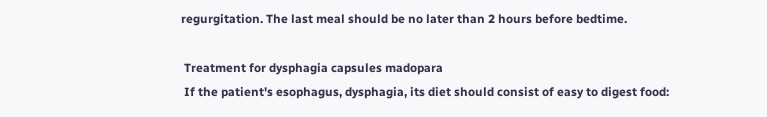regurgitation. The last meal should be no later than 2 hours before bedtime.

 Treatment for dysphagia capsules madopara
 If the patient's esophagus, dysphagia, its diet should consist of easy to digest food: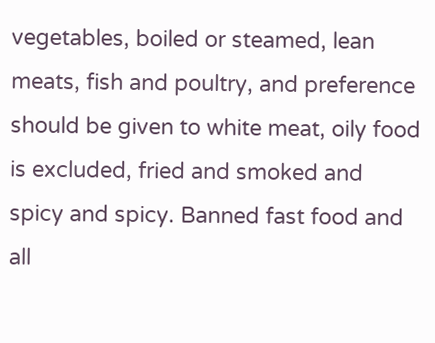vegetables, boiled or steamed, lean meats, fish and poultry, and preference should be given to white meat, oily food is excluded, fried and smoked and spicy and spicy. Banned fast food and all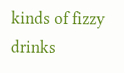kinds of fizzy drinks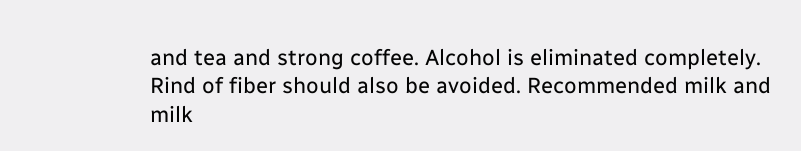and tea and strong coffee. Alcohol is eliminated completely. Rind of fiber should also be avoided. Recommended milk and milk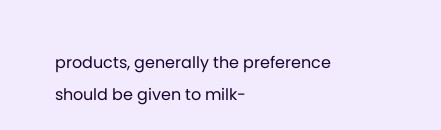products, generally the preference should be given to milk-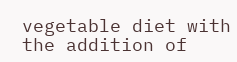vegetable diet with the addition of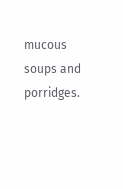mucous soups and porridges.